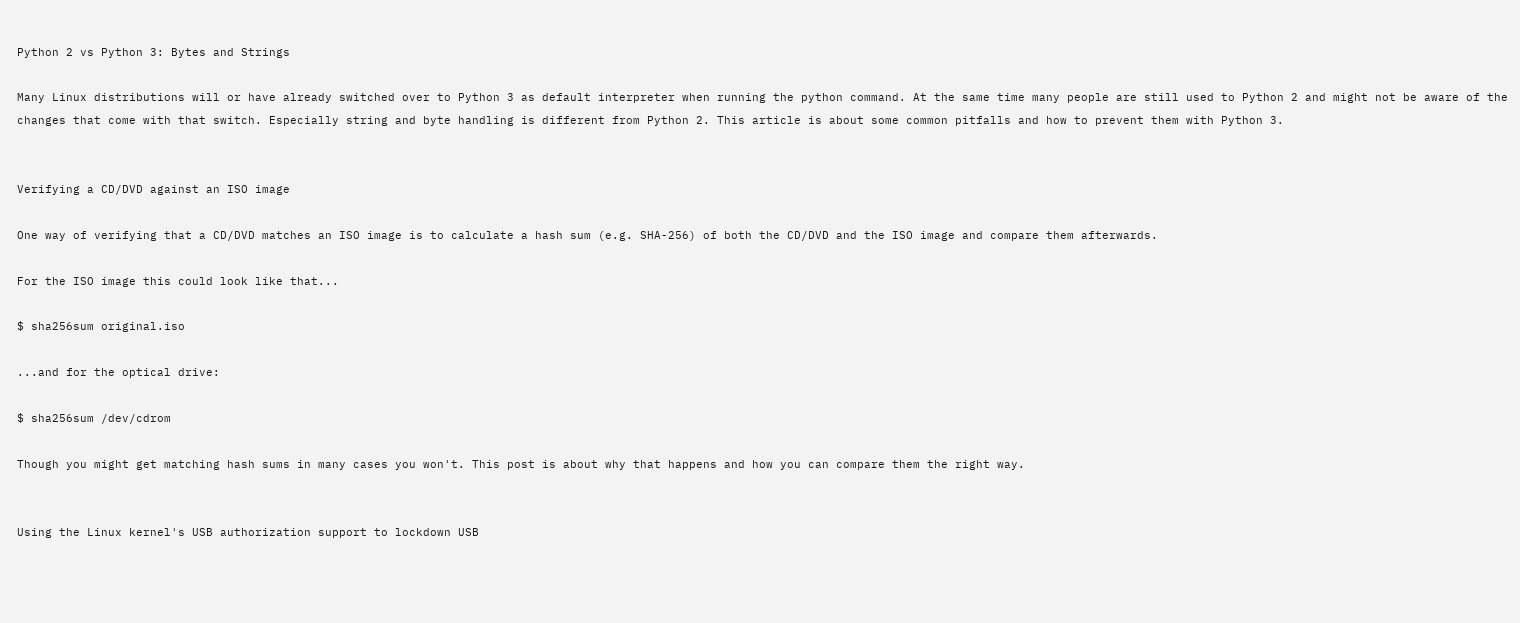Python 2 vs Python 3: Bytes and Strings

Many Linux distributions will or have already switched over to Python 3 as default interpreter when running the python command. At the same time many people are still used to Python 2 and might not be aware of the changes that come with that switch. Especially string and byte handling is different from Python 2. This article is about some common pitfalls and how to prevent them with Python 3.


Verifying a CD/DVD against an ISO image

One way of verifying that a CD/DVD matches an ISO image is to calculate a hash sum (e.g. SHA-256) of both the CD/DVD and the ISO image and compare them afterwards.

For the ISO image this could look like that...

$ sha256sum original.iso

...and for the optical drive:

$ sha256sum /dev/cdrom

Though you might get matching hash sums in many cases you won't. This post is about why that happens and how you can compare them the right way.


Using the Linux kernel's USB authorization support to lockdown USB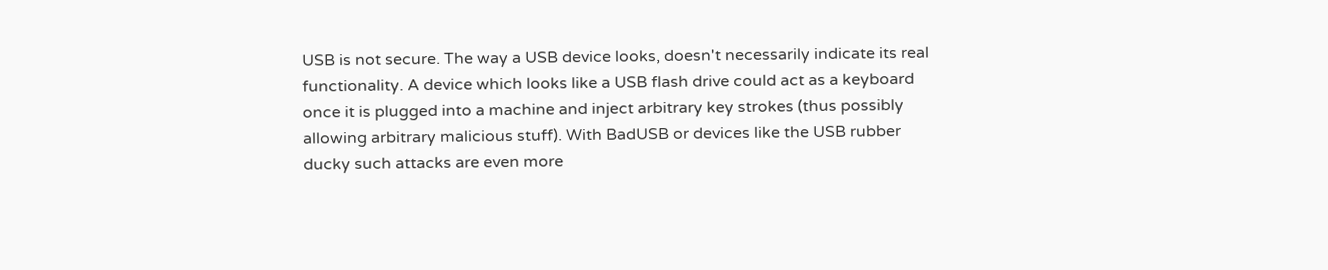USB is not secure. The way a USB device looks, doesn't necessarily indicate its real functionality. A device which looks like a USB flash drive could act as a keyboard once it is plugged into a machine and inject arbitrary key strokes (thus possibly allowing arbitrary malicious stuff). With BadUSB or devices like the USB rubber ducky such attacks are even more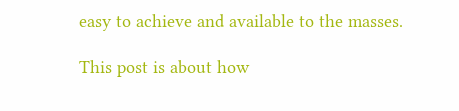easy to achieve and available to the masses.

This post is about how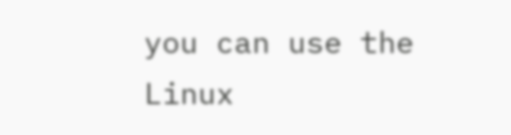you can use the Linux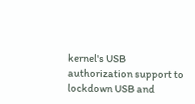kernel's USB authorization support to lockdown USB and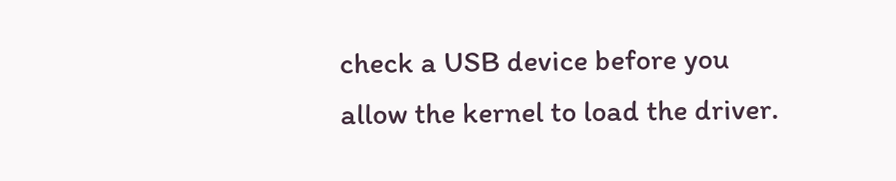check a USB device before you allow the kernel to load the driver.